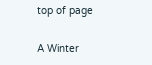top of page

A Winter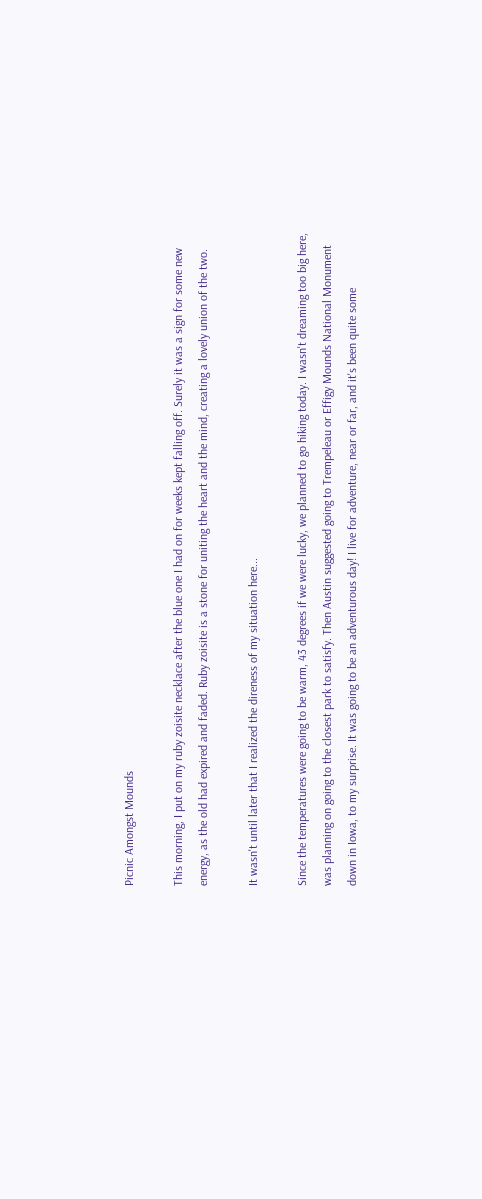Picnic Amongst Mounds

This morning, I put on my ruby zoisite necklace after the blue one I had on for weeks kept falling off. Surely it was a sign for some new energy, as the old had expired and faded. Ruby zoisite is a stone for uniting the heart and the mind, creating a lovely union of the two.

It wasn't until later that I realized the direness of my situation here...

Since the temperatures were going to be warm, 43 degrees if we were lucky, we planned to go hiking today. I wasn't dreaming too big here, was planning on going to the closest park to satisfy. Then Austin suggested going to Trempeleau or Effigy Mounds National Monument down in Iowa, to my surprise. It was going to be an adventurous day! I live for adventure, near or far, and it's been quite some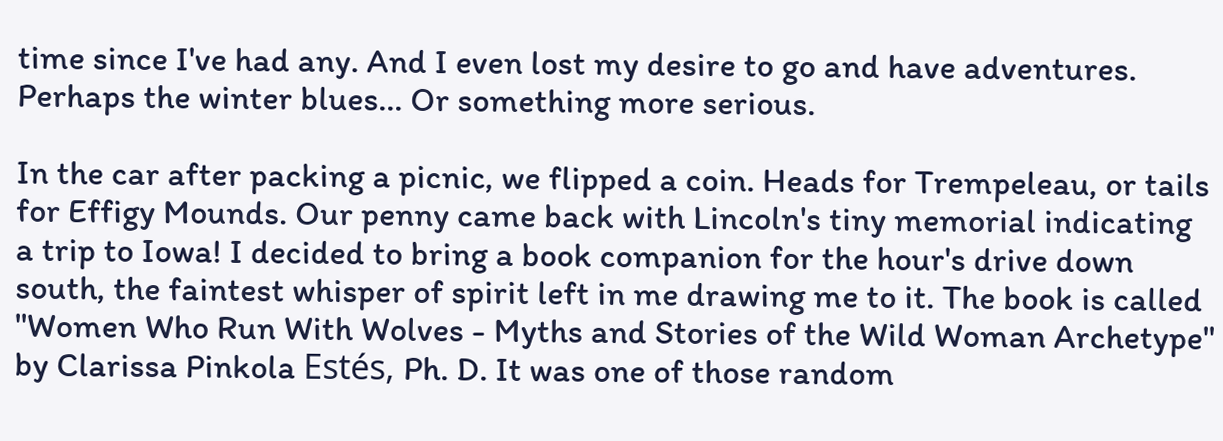time since I've had any. And I even lost my desire to go and have adventures. Perhaps the winter blues... Or something more serious.

In the car after packing a picnic, we flipped a coin. Heads for Trempeleau, or tails for Effigy Mounds. Our penny came back with Lincoln's tiny memorial indicating a trip to Iowa! I decided to bring a book companion for the hour's drive down south, the faintest whisper of spirit left in me drawing me to it. The book is called "Women Who Run With Wolves - Myths and Stories of the Wild Woman Archetype" by Clarissa Pinkola Estés, Ph. D. It was one of those random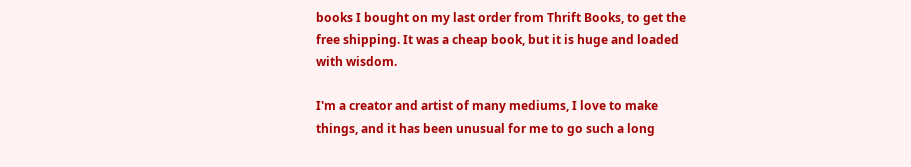books I bought on my last order from Thrift Books, to get the free shipping. It was a cheap book, but it is huge and loaded with wisdom.

I'm a creator and artist of many mediums, I love to make things, and it has been unusual for me to go such a long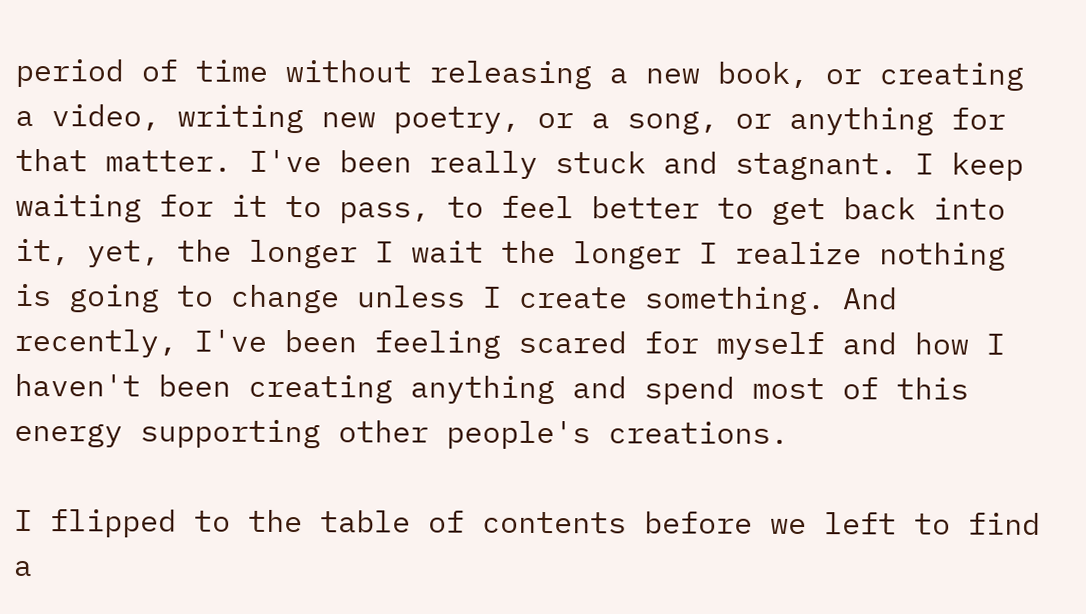period of time without releasing a new book, or creating a video, writing new poetry, or a song, or anything for that matter. I've been really stuck and stagnant. I keep waiting for it to pass, to feel better to get back into it, yet, the longer I wait the longer I realize nothing is going to change unless I create something. And recently, I've been feeling scared for myself and how I haven't been creating anything and spend most of this energy supporting other people's creations.

I flipped to the table of contents before we left to find a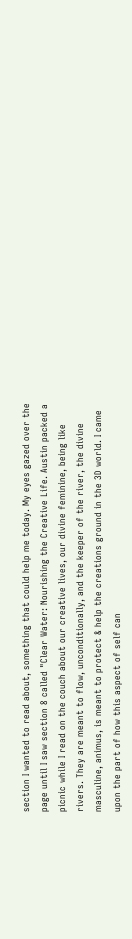section I wanted to read about, something that could help me today. My eyes gazed over the page until I saw section 8 called "Clear Water: Nourishing the Creative Life. Austin packed a picnic while I read on the couch about our creative lives, our divine feminine, being like rivers. They are meant to flow, unconditionally, and the keeper of the river, the divine masculine, animus, is meant to protect & help the creations ground in the 3D world. I came upon the part of how this aspect of self can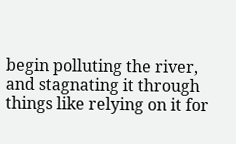begin polluting the river, and stagnating it through things like relying on it for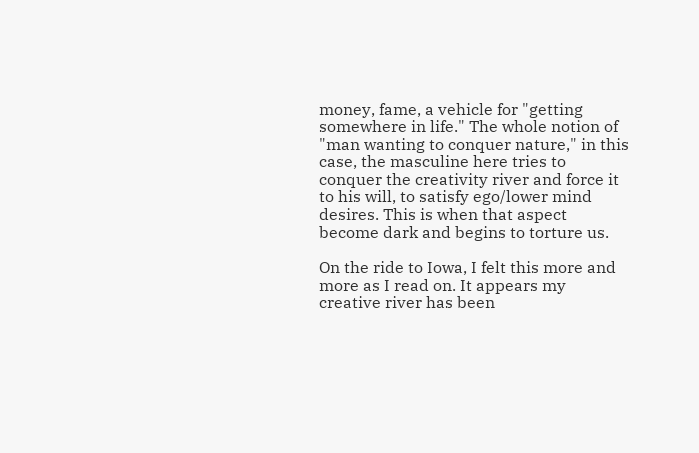money, fame, a vehicle for "getting somewhere in life." The whole notion of "man wanting to conquer nature," in this case, the masculine here tries to conquer the creativity river and force it to his will, to satisfy ego/lower mind desires. This is when that aspect become dark and begins to torture us.

On the ride to Iowa, I felt this more and more as I read on. It appears my creative river has been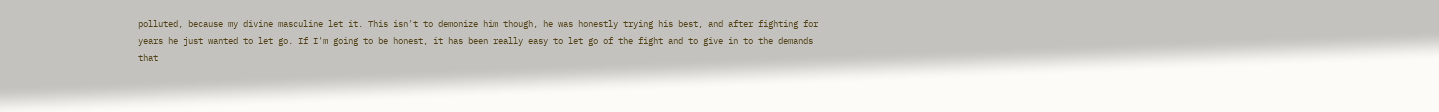polluted, because my divine masculine let it. This isn't to demonize him though, he was honestly trying his best, and after fighting for years he just wanted to let go. If I'm going to be honest, it has been really easy to let go of the fight and to give in to the demands that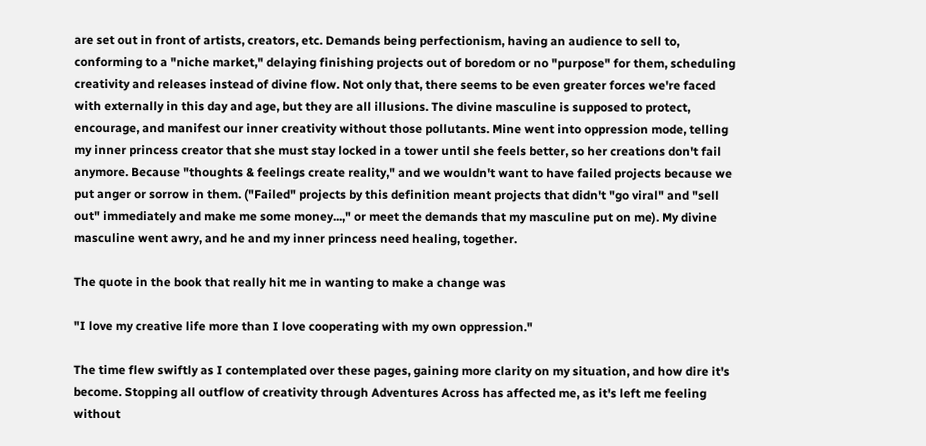are set out in front of artists, creators, etc. Demands being perfectionism, having an audience to sell to, conforming to a "niche market," delaying finishing projects out of boredom or no "purpose" for them, scheduling creativity and releases instead of divine flow. Not only that, there seems to be even greater forces we're faced with externally in this day and age, but they are all illusions. The divine masculine is supposed to protect, encourage, and manifest our inner creativity without those pollutants. Mine went into oppression mode, telling my inner princess creator that she must stay locked in a tower until she feels better, so her creations don't fail anymore. Because "thoughts & feelings create reality," and we wouldn't want to have failed projects because we put anger or sorrow in them. ("Failed" projects by this definition meant projects that didn't "go viral" and "sell out" immediately and make me some money...," or meet the demands that my masculine put on me). My divine masculine went awry, and he and my inner princess need healing, together.

The quote in the book that really hit me in wanting to make a change was

"I love my creative life more than I love cooperating with my own oppression."

The time flew swiftly as I contemplated over these pages, gaining more clarity on my situation, and how dire it's become. Stopping all outflow of creativity through Adventures Across has affected me, as it's left me feeling without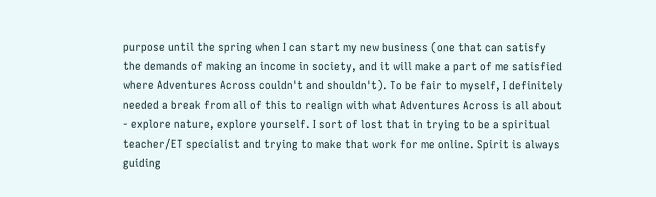purpose until the spring when I can start my new business (one that can satisfy the demands of making an income in society, and it will make a part of me satisfied where Adventures Across couldn't and shouldn't). To be fair to myself, I definitely needed a break from all of this to realign with what Adventures Across is all about - explore nature, explore yourself. I sort of lost that in trying to be a spiritual teacher/ET specialist and trying to make that work for me online. Spirit is always guiding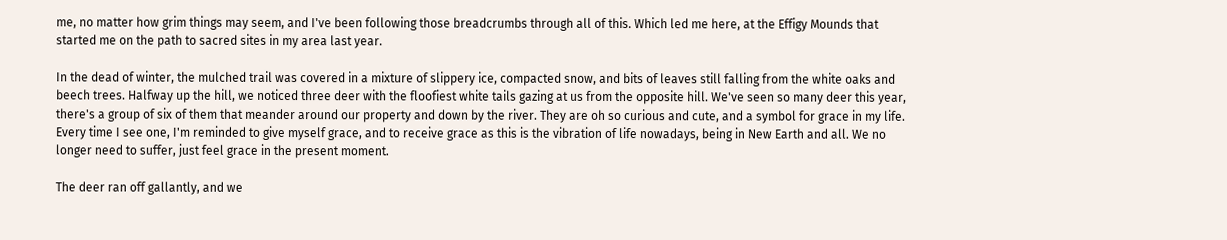me, no matter how grim things may seem, and I've been following those breadcrumbs through all of this. Which led me here, at the Effigy Mounds that started me on the path to sacred sites in my area last year.

In the dead of winter, the mulched trail was covered in a mixture of slippery ice, compacted snow, and bits of leaves still falling from the white oaks and beech trees. Halfway up the hill, we noticed three deer with the floofiest white tails gazing at us from the opposite hill. We've seen so many deer this year, there's a group of six of them that meander around our property and down by the river. They are oh so curious and cute, and a symbol for grace in my life. Every time I see one, I'm reminded to give myself grace, and to receive grace as this is the vibration of life nowadays, being in New Earth and all. We no longer need to suffer, just feel grace in the present moment.

The deer ran off gallantly, and we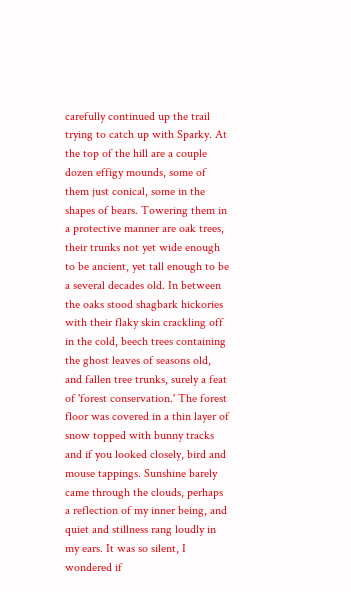carefully continued up the trail trying to catch up with Sparky. At the top of the hill are a couple dozen effigy mounds, some of them just conical, some in the shapes of bears. Towering them in a protective manner are oak trees, their trunks not yet wide enough to be ancient, yet tall enough to be a several decades old. In between the oaks stood shagbark hickories with their flaky skin crackling off in the cold, beech trees containing the ghost leaves of seasons old, and fallen tree trunks, surely a feat of 'forest conservation.' The forest floor was covered in a thin layer of snow topped with bunny tracks and if you looked closely, bird and mouse tappings. Sunshine barely came through the clouds, perhaps a reflection of my inner being, and quiet and stillness rang loudly in my ears. It was so silent, I wondered if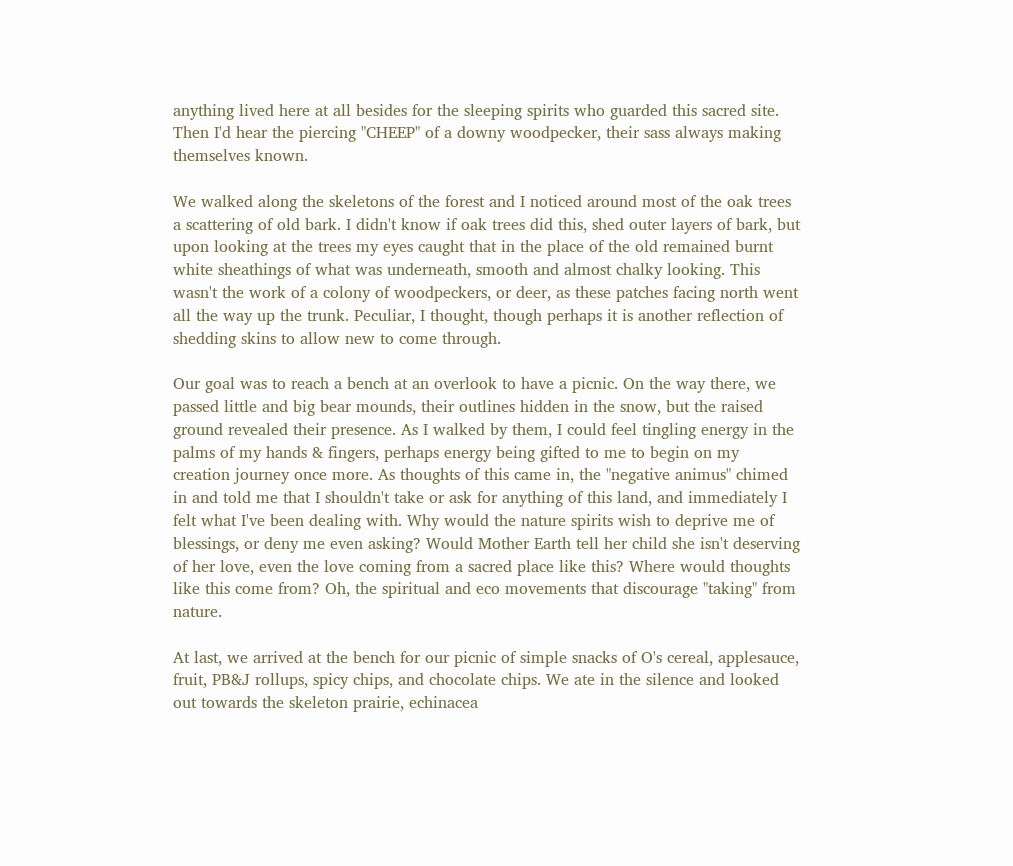anything lived here at all besides for the sleeping spirits who guarded this sacred site. Then I'd hear the piercing "CHEEP" of a downy woodpecker, their sass always making themselves known.

We walked along the skeletons of the forest and I noticed around most of the oak trees a scattering of old bark. I didn't know if oak trees did this, shed outer layers of bark, but upon looking at the trees my eyes caught that in the place of the old remained burnt white sheathings of what was underneath, smooth and almost chalky looking. This wasn't the work of a colony of woodpeckers, or deer, as these patches facing north went all the way up the trunk. Peculiar, I thought, though perhaps it is another reflection of shedding skins to allow new to come through.

Our goal was to reach a bench at an overlook to have a picnic. On the way there, we passed little and big bear mounds, their outlines hidden in the snow, but the raised ground revealed their presence. As I walked by them, I could feel tingling energy in the palms of my hands & fingers, perhaps energy being gifted to me to begin on my creation journey once more. As thoughts of this came in, the "negative animus" chimed in and told me that I shouldn't take or ask for anything of this land, and immediately I felt what I've been dealing with. Why would the nature spirits wish to deprive me of blessings, or deny me even asking? Would Mother Earth tell her child she isn't deserving of her love, even the love coming from a sacred place like this? Where would thoughts like this come from? Oh, the spiritual and eco movements that discourage "taking" from nature.

At last, we arrived at the bench for our picnic of simple snacks of O's cereal, applesauce, fruit, PB&J rollups, spicy chips, and chocolate chips. We ate in the silence and looked out towards the skeleton prairie, echinacea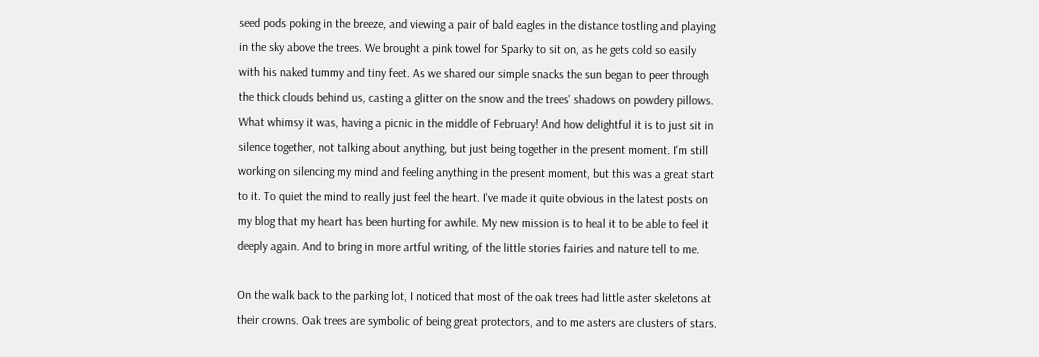seed pods poking in the breeze, and viewing a pair of bald eagles in the distance tostling and playing in the sky above the trees. We brought a pink towel for Sparky to sit on, as he gets cold so easily with his naked tummy and tiny feet. As we shared our simple snacks the sun began to peer through the thick clouds behind us, casting a glitter on the snow and the trees' shadows on powdery pillows. What whimsy it was, having a picnic in the middle of February! And how delightful it is to just sit in silence together, not talking about anything, but just being together in the present moment. I'm still working on silencing my mind and feeling anything in the present moment, but this was a great start to it. To quiet the mind to really just feel the heart. I've made it quite obvious in the latest posts on my blog that my heart has been hurting for awhile. My new mission is to heal it to be able to feel it deeply again. And to bring in more artful writing, of the little stories fairies and nature tell to me.

On the walk back to the parking lot, I noticed that most of the oak trees had little aster skeletons at their crowns. Oak trees are symbolic of being great protectors, and to me asters are clusters of stars.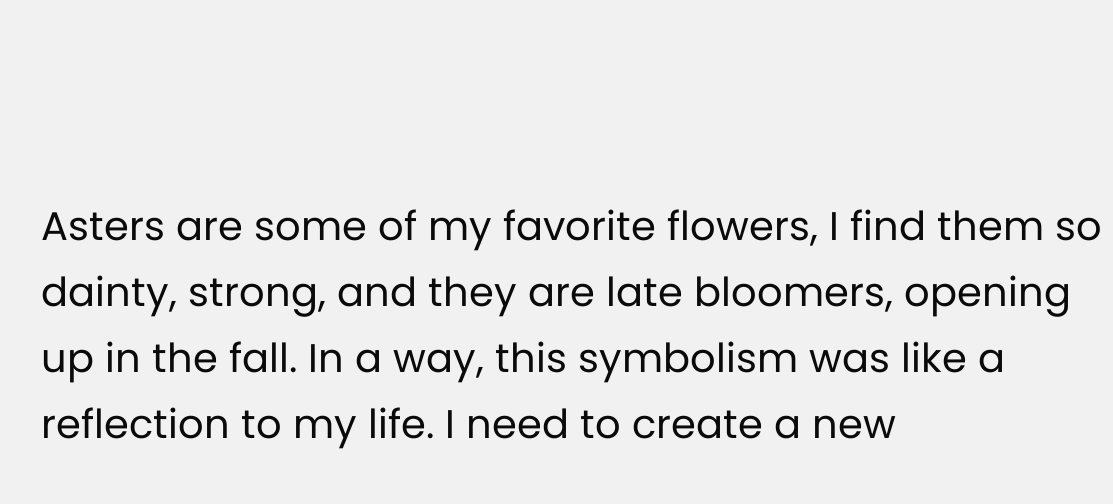Asters are some of my favorite flowers, I find them so dainty, strong, and they are late bloomers, opening up in the fall. In a way, this symbolism was like a reflection to my life. I need to create a new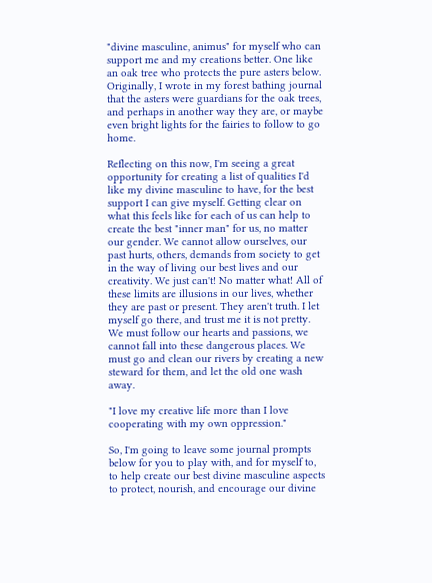"divine masculine, animus" for myself who can support me and my creations better. One like an oak tree who protects the pure asters below. Originally, I wrote in my forest bathing journal that the asters were guardians for the oak trees, and perhaps in another way they are, or maybe even bright lights for the fairies to follow to go home.

Reflecting on this now, I'm seeing a great opportunity for creating a list of qualities I'd like my divine masculine to have, for the best support I can give myself. Getting clear on what this feels like for each of us can help to create the best "inner man" for us, no matter our gender. We cannot allow ourselves, our past hurts, others, demands from society to get in the way of living our best lives and our creativity. We just can't! No matter what! All of these limits are illusions in our lives, whether they are past or present. They aren't truth. I let myself go there, and trust me it is not pretty. We must follow our hearts and passions, we cannot fall into these dangerous places. We must go and clean our rivers by creating a new steward for them, and let the old one wash away.

"I love my creative life more than I love cooperating with my own oppression."

So, I'm going to leave some journal prompts below for you to play with, and for myself to, to help create our best divine masculine aspects to protect, nourish, and encourage our divine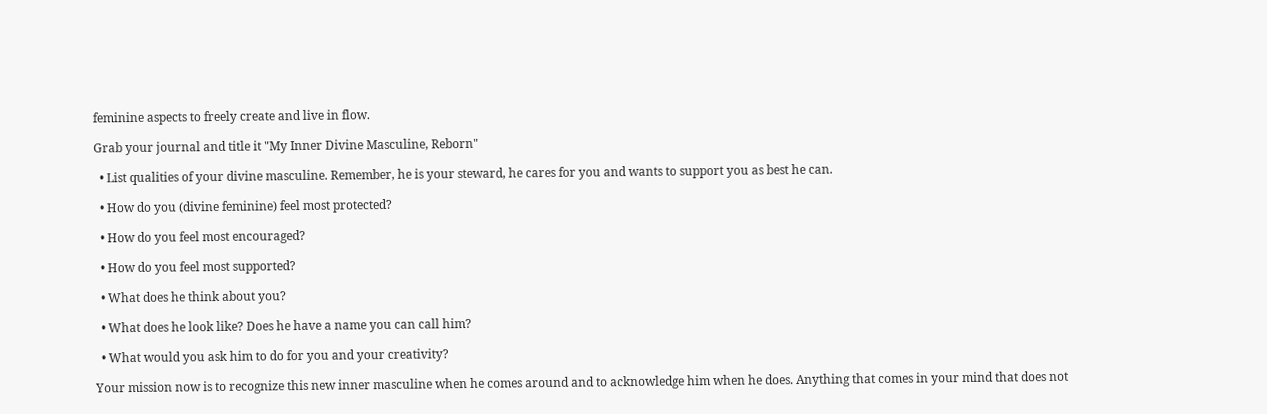feminine aspects to freely create and live in flow.

Grab your journal and title it "My Inner Divine Masculine, Reborn"

  • List qualities of your divine masculine. Remember, he is your steward, he cares for you and wants to support you as best he can.

  • How do you (divine feminine) feel most protected?

  • How do you feel most encouraged?

  • How do you feel most supported?

  • What does he think about you?

  • What does he look like? Does he have a name you can call him?

  • What would you ask him to do for you and your creativity?

Your mission now is to recognize this new inner masculine when he comes around and to acknowledge him when he does. Anything that comes in your mind that does not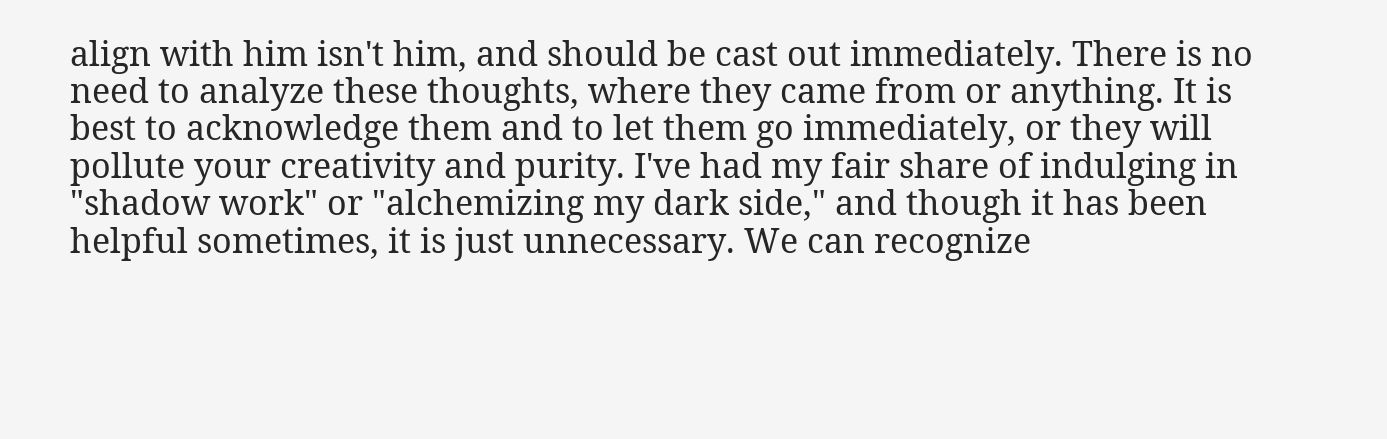align with him isn't him, and should be cast out immediately. There is no need to analyze these thoughts, where they came from or anything. It is best to acknowledge them and to let them go immediately, or they will pollute your creativity and purity. I've had my fair share of indulging in "shadow work" or "alchemizing my dark side," and though it has been helpful sometimes, it is just unnecessary. We can recognize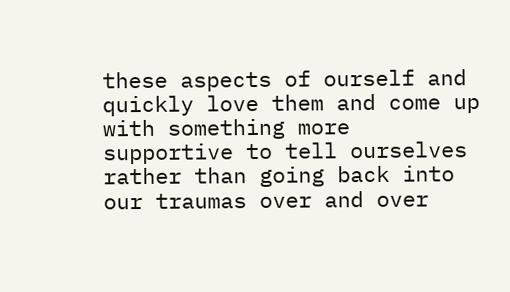these aspects of ourself and quickly love them and come up with something more supportive to tell ourselves rather than going back into our traumas over and over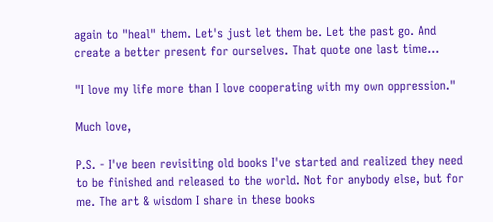again to "heal" them. Let's just let them be. Let the past go. And create a better present for ourselves. That quote one last time...

"I love my life more than I love cooperating with my own oppression."

Much love,

P.S. - I've been revisiting old books I've started and realized they need to be finished and released to the world. Not for anybody else, but for me. The art & wisdom I share in these books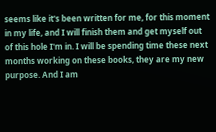seems like it's been written for me, for this moment in my life, and I will finish them and get myself out of this hole I'm in. I will be spending time these next months working on these books, they are my new purpose. And I am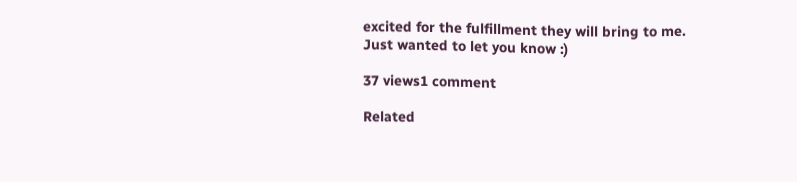excited for the fulfillment they will bring to me. Just wanted to let you know :)

37 views1 comment

Related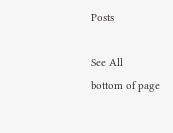Posts

See All
bottom of page